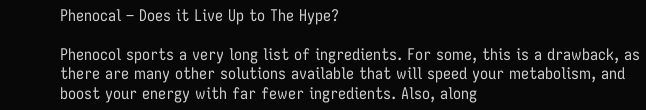Phenocal – Does it Live Up to The Hype?

Phenocol sports a very long list of ingredients. For some, this is a drawback, as there are many other solutions available that will speed your metabolism, and boost your energy with far fewer ingredients. Also, along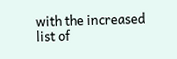with the increased list of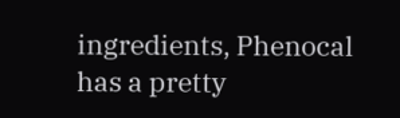ingredients, Phenocal has a pretty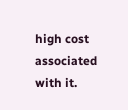high cost associated with it.